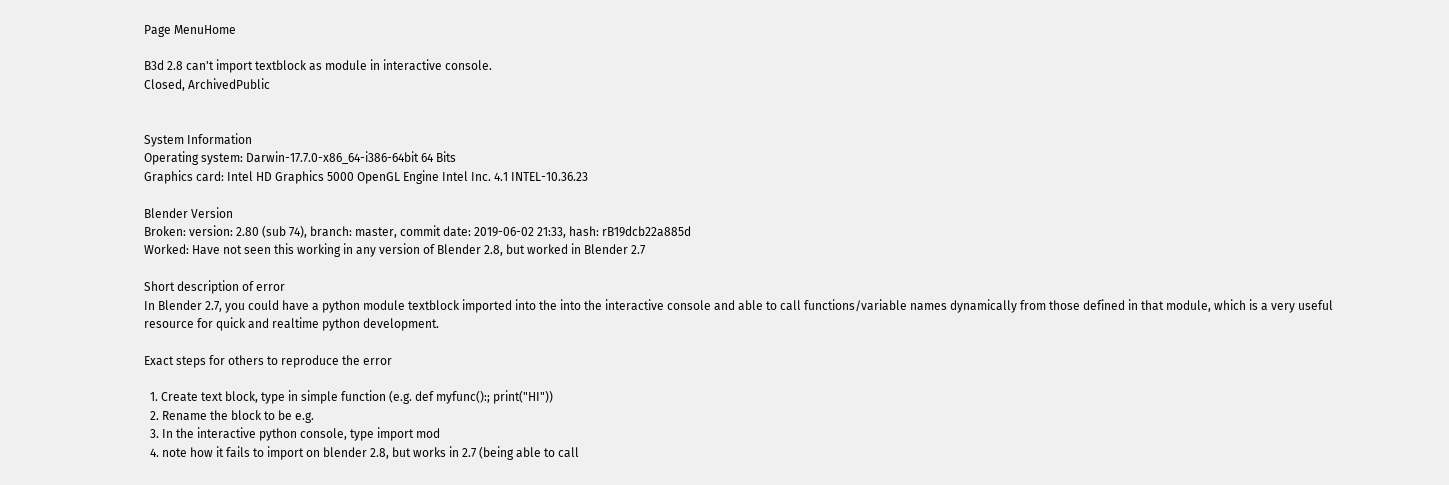Page MenuHome

B3d 2.8 can't import textblock as module in interactive console.
Closed, ArchivedPublic


System Information
Operating system: Darwin-17.7.0-x86_64-i386-64bit 64 Bits
Graphics card: Intel HD Graphics 5000 OpenGL Engine Intel Inc. 4.1 INTEL-10.36.23

Blender Version
Broken: version: 2.80 (sub 74), branch: master, commit date: 2019-06-02 21:33, hash: rB19dcb22a885d
Worked: Have not seen this working in any version of Blender 2.8, but worked in Blender 2.7

Short description of error
In Blender 2.7, you could have a python module textblock imported into the into the interactive console and able to call functions/variable names dynamically from those defined in that module, which is a very useful resource for quick and realtime python development.

Exact steps for others to reproduce the error

  1. Create text block, type in simple function (e.g. def myfunc():; print("HI"))
  2. Rename the block to be e.g.
  3. In the interactive python console, type import mod
  4. note how it fails to import on blender 2.8, but works in 2.7 (being able to call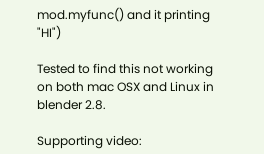mod.myfunc() and it printing "HI")

Tested to find this not working on both mac OSX and Linux in blender 2.8.

Supporting video: